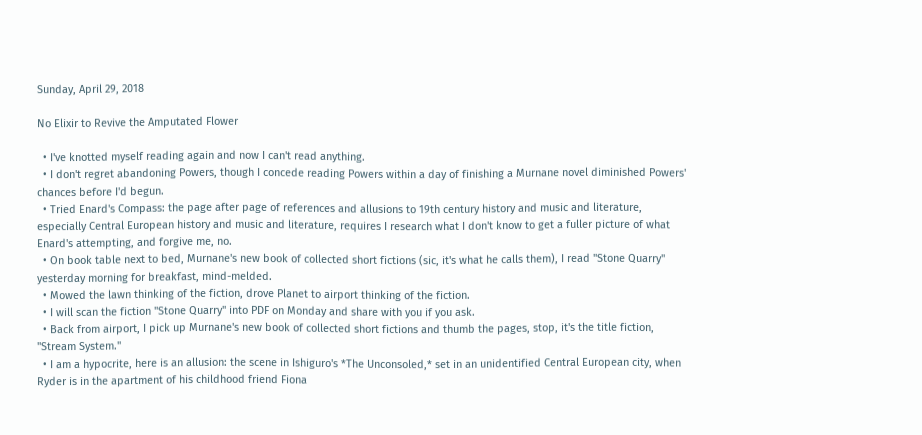Sunday, April 29, 2018

No Elixir to Revive the Amputated Flower

  • I've knotted myself reading again and now I can't read anything.
  • I don't regret abandoning Powers, though I concede reading Powers within a day of finishing a Murnane novel diminished Powers' chances before I'd begun.
  • Tried Enard's Compass: the page after page of references and allusions to 19th century history and music and literature, especially Central European history and music and literature, requires I research what I don't know to get a fuller picture of what Enard's attempting, and forgive me, no.
  • On book table next to bed, Murnane's new book of collected short fictions (sic, it's what he calls them), I read "Stone Quarry" yesterday morning for breakfast, mind-melded.
  • Mowed the lawn thinking of the fiction, drove Planet to airport thinking of the fiction.
  • I will scan the fiction "Stone Quarry" into PDF on Monday and share with you if you ask.
  • Back from airport, I pick up Murnane's new book of collected short fictions and thumb the pages, stop, it's the title fiction, "Stream System."
  • I am a hypocrite, here is an allusion: the scene in Ishiguro's *The Unconsoled,* set in an unidentified Central European city, when Ryder is in the apartment of his childhood friend Fiona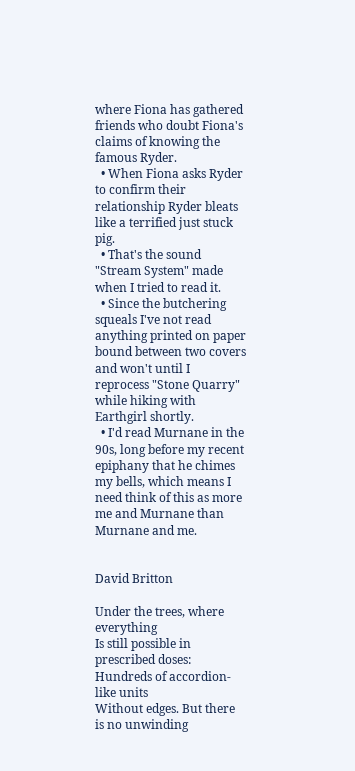where Fiona has gathered friends who doubt Fiona's claims of knowing the famous Ryder.
  • When Fiona asks Ryder to confirm their relationship Ryder bleats like a terrified just stuck pig.
  • That's the sound "Stream System" made when I tried to read it.
  • Since the butchering squeals I've not read anything printed on paper bound between two covers and won't until I reprocess "Stone Quarry" while hiking with Earthgirl shortly.
  • I'd read Murnane in the 90s, long before my recent epiphany that he chimes my bells, which means I need think of this as more me and Murnane than Murnane and me.


David Britton

Under the trees, where everything
Is still possible in prescribed doses:
Hundreds of accordion-like units
Without edges. But there is no unwinding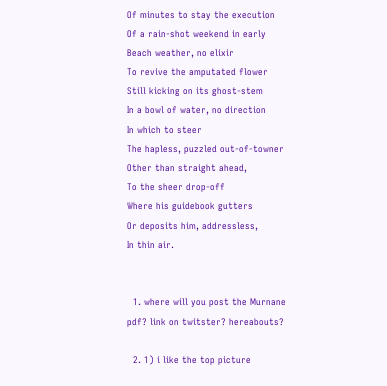Of minutes to stay the execution
Of a rain-shot weekend in early
Beach weather, no elixir
To revive the amputated flower
Still kicking on its ghost-stem
In a bowl of water, no direction
In which to steer
The hapless, puzzled out-of-towner
Other than straight ahead,
To the sheer drop-off
Where his guidebook gutters
Or deposits him, addressless,
In thin air.


  1. where will you post the Murnane pdf? link on twitster? hereabouts?

  2. 1) i like the top picture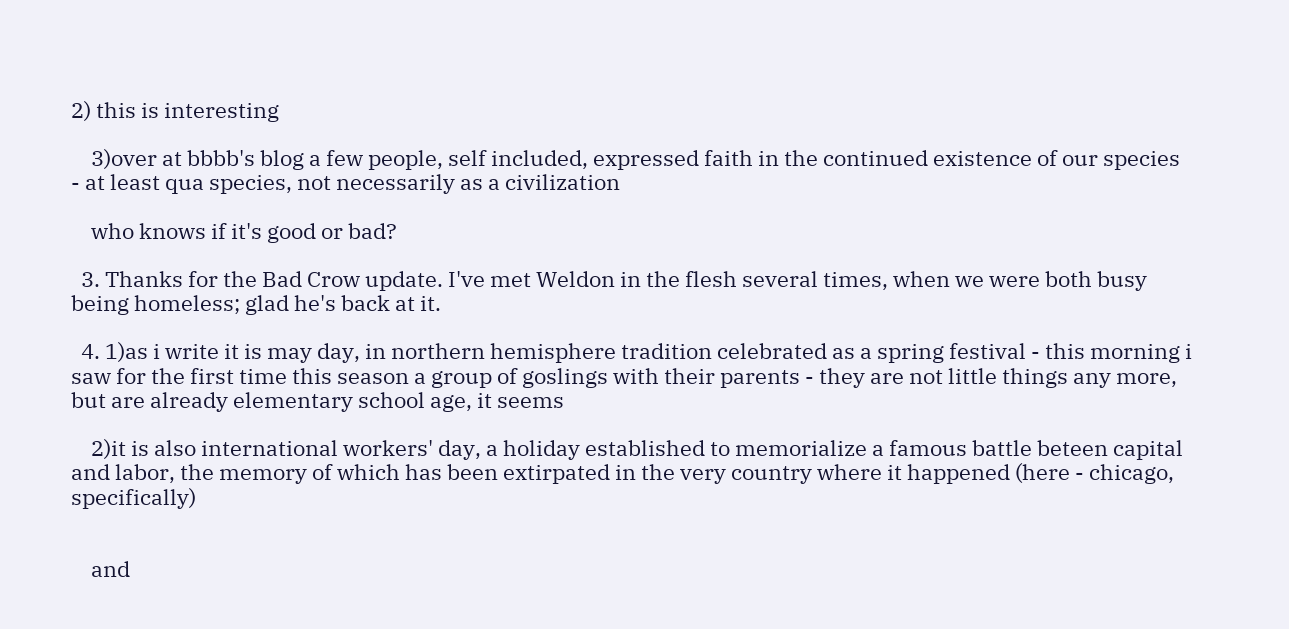2) this is interesting

    3)over at bbbb's blog a few people, self included, expressed faith in the continued existence of our species - at least qua species, not necessarily as a civilization

    who knows if it's good or bad?

  3. Thanks for the Bad Crow update. I've met Weldon in the flesh several times, when we were both busy being homeless; glad he's back at it.

  4. 1)as i write it is may day, in northern hemisphere tradition celebrated as a spring festival - this morning i saw for the first time this season a group of goslings with their parents - they are not little things any more, but are already elementary school age, it seems

    2)it is also international workers' day, a holiday established to memorialize a famous battle beteen capital and labor, the memory of which has been extirpated in the very country where it happened (here - chicago, specifically)


    and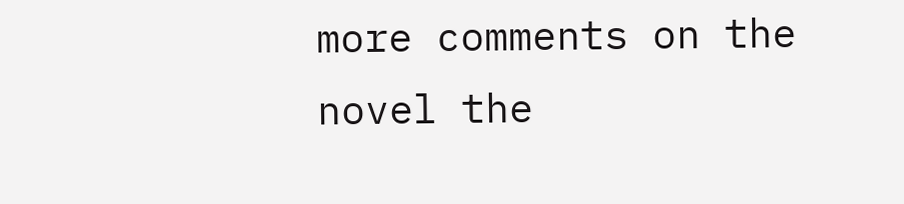more comments on the novel the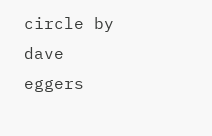circle by dave eggers